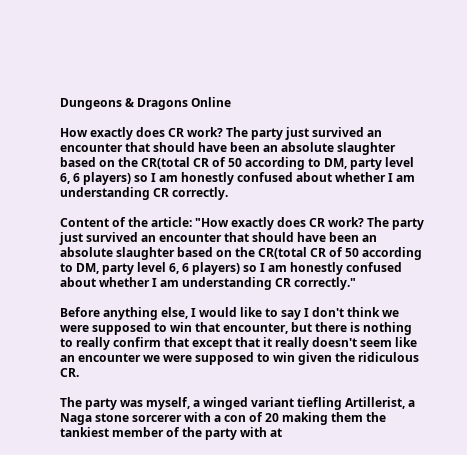Dungeons & Dragons Online

How exactly does CR work? The party just survived an encounter that should have been an absolute slaughter based on the CR(total CR of 50 according to DM, party level 6, 6 players) so I am honestly confused about whether I am understanding CR correctly.

Content of the article: "How exactly does CR work? The party just survived an encounter that should have been an absolute slaughter based on the CR(total CR of 50 according to DM, party level 6, 6 players) so I am honestly confused about whether I am understanding CR correctly."

Before anything else, I would like to say I don't think we were supposed to win that encounter, but there is nothing to really confirm that except that it really doesn't seem like an encounter we were supposed to win given the ridiculous CR.

The party was myself, a winged variant tiefling Artillerist, a Naga stone sorcerer with a con of 20 making them the tankiest member of the party with at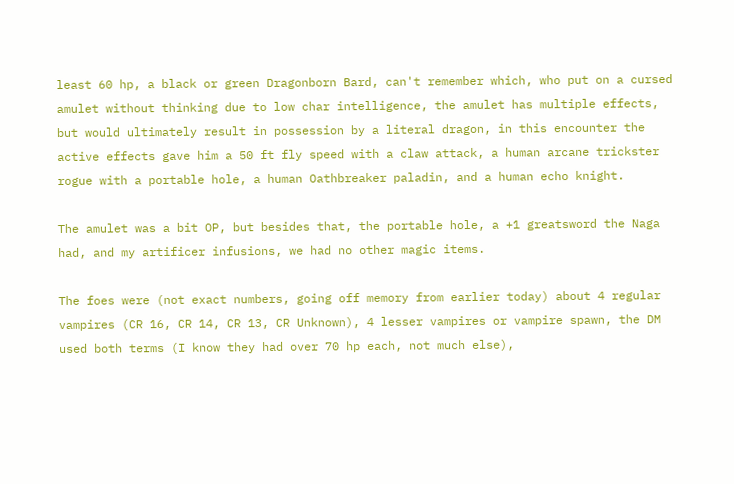least 60 hp, a black or green Dragonborn Bard, can't remember which, who put on a cursed amulet without thinking due to low char intelligence, the amulet has multiple effects, but would ultimately result in possession by a literal dragon, in this encounter the active effects gave him a 50 ft fly speed with a claw attack, a human arcane trickster rogue with a portable hole, a human Oathbreaker paladin, and a human echo knight.

The amulet was a bit OP, but besides that, the portable hole, a +1 greatsword the Naga had, and my artificer infusions, we had no other magic items.

The foes were (not exact numbers, going off memory from earlier today) about 4 regular vampires (CR 16, CR 14, CR 13, CR Unknown), 4 lesser vampires or vampire spawn, the DM used both terms (I know they had over 70 hp each, not much else),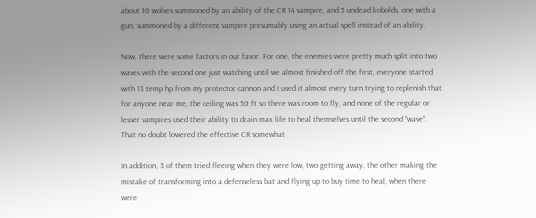about 10 wolves summoned by an ability of the CR 14 vampire, and 5 undead kobolds, one with a gun, summoned by a different vampire presumably using an actual spell instead of an ability.

Now, there were some factors in our favor. For one, the enemies were pretty much split into two waves with the second one just watching until we almost finished off the first, everyone started with 13 temp hp from my protector cannon and I used it almost every turn trying to replenish that for anyone near me, the ceiling was 50 ft so there was room to fly, and none of the regular or lesser vampires used their ability to drain max life to heal themselves until the second "wave". That no doubt lowered the effective CR somewhat

In addition, 3 of them tried fleeing when they were low, two getting away, the other making the mistake of transforming into a defenseless bat and flying up to buy time to heal, when there were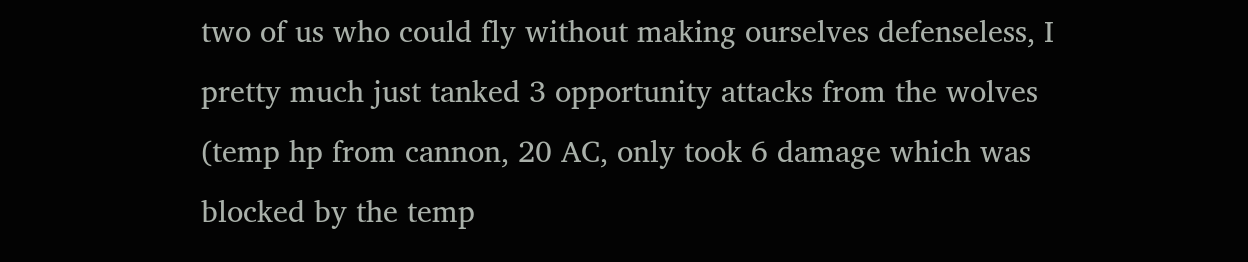two of us who could fly without making ourselves defenseless, I pretty much just tanked 3 opportunity attacks from the wolves (temp hp from cannon, 20 AC, only took 6 damage which was blocked by the temp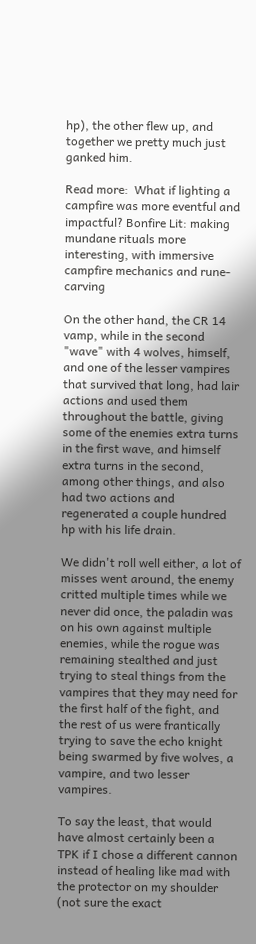hp), the other flew up, and together we pretty much just ganked him.

Read more:  What if lighting a campfire was more eventful and impactful? Bonfire Lit: making mundane rituals more interesting, with immersive campfire mechanics and rune-carving

On the other hand, the CR 14 vamp, while in the second "wave" with 4 wolves, himself, and one of the lesser vampires that survived that long, had lair actions and used them throughout the battle, giving some of the enemies extra turns in the first wave, and himself extra turns in the second, among other things, and also had two actions and regenerated a couple hundred hp with his life drain.

We didn't roll well either, a lot of misses went around, the enemy critted multiple times while we never did once, the paladin was on his own against multiple enemies, while the rogue was remaining stealthed and just trying to steal things from the vampires that they may need for the first half of the fight, and the rest of us were frantically trying to save the echo knight being swarmed by five wolves, a vampire, and two lesser vampires.

To say the least, that would have almost certainly been a TPK if I chose a different cannon instead of healing like mad with the protector on my shoulder (not sure the exact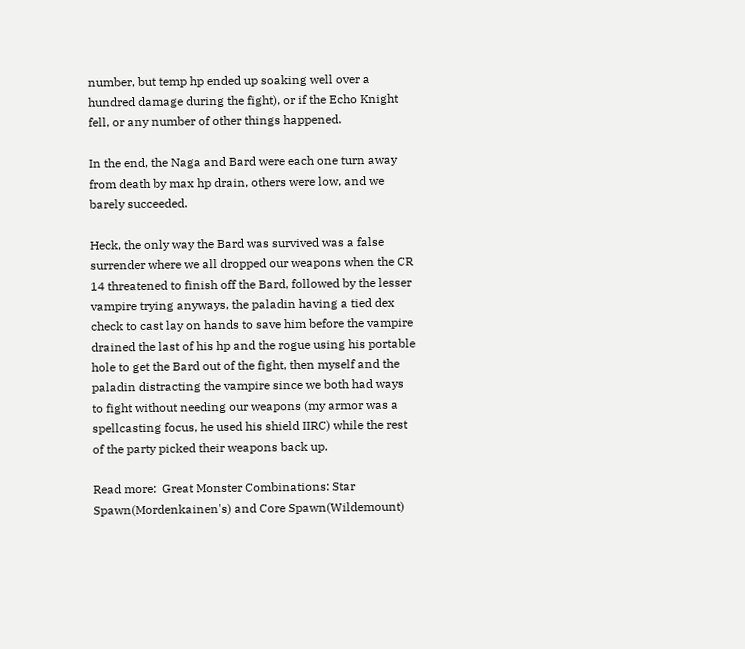number, but temp hp ended up soaking well over a hundred damage during the fight), or if the Echo Knight fell, or any number of other things happened.

In the end, the Naga and Bard were each one turn away from death by max hp drain, others were low, and we barely succeeded.

Heck, the only way the Bard was survived was a false surrender where we all dropped our weapons when the CR 14 threatened to finish off the Bard, followed by the lesser vampire trying anyways, the paladin having a tied dex check to cast lay on hands to save him before the vampire drained the last of his hp and the rogue using his portable hole to get the Bard out of the fight, then myself and the paladin distracting the vampire since we both had ways to fight without needing our weapons (my armor was a spellcasting focus, he used his shield IIRC) while the rest of the party picked their weapons back up.

Read more:  Great Monster Combinations: Star Spawn(Mordenkainen's) and Core Spawn(Wildemount)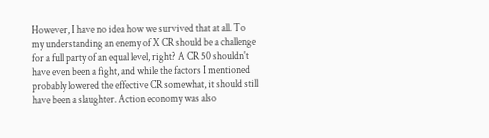However, I have no idea how we survived that at all. To my understanding an enemy of X CR should be a challenge for a full party of an equal level, right? A CR 50 shouldn't have even been a fight, and while the factors I mentioned probably lowered the effective CR somewhat, it should still have been a slaughter. Action economy was also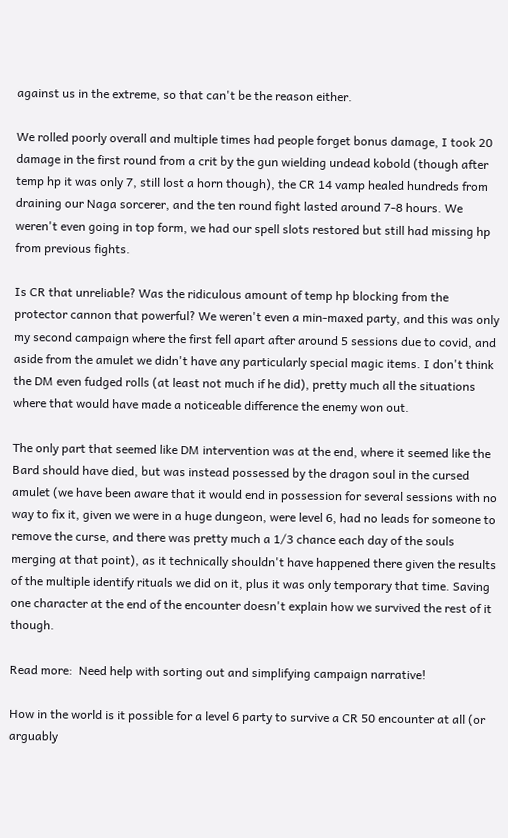against us in the extreme, so that can't be the reason either.

We rolled poorly overall and multiple times had people forget bonus damage, I took 20 damage in the first round from a crit by the gun wielding undead kobold (though after temp hp it was only 7, still lost a horn though), the CR 14 vamp healed hundreds from draining our Naga sorcerer, and the ten round fight lasted around 7-8 hours. We weren't even going in top form, we had our spell slots restored but still had missing hp from previous fights.

Is CR that unreliable? Was the ridiculous amount of temp hp blocking from the protector cannon that powerful? We weren't even a min-maxed party, and this was only my second campaign where the first fell apart after around 5 sessions due to covid, and aside from the amulet we didn't have any particularly special magic items. I don't think the DM even fudged rolls (at least not much if he did), pretty much all the situations where that would have made a noticeable difference the enemy won out.

The only part that seemed like DM intervention was at the end, where it seemed like the Bard should have died, but was instead possessed by the dragon soul in the cursed amulet (we have been aware that it would end in possession for several sessions with no way to fix it, given we were in a huge dungeon, were level 6, had no leads for someone to remove the curse, and there was pretty much a 1/3 chance each day of the souls merging at that point), as it technically shouldn't have happened there given the results of the multiple identify rituals we did on it, plus it was only temporary that time. Saving one character at the end of the encounter doesn't explain how we survived the rest of it though.

Read more:  Need help with sorting out and simplifying campaign narrative!

How in the world is it possible for a level 6 party to survive a CR 50 encounter at all (or arguably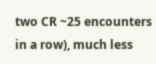two CR ~25 encounters in a row), much less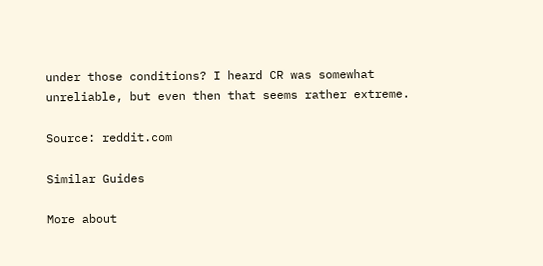under those conditions? I heard CR was somewhat unreliable, but even then that seems rather extreme.

Source: reddit.com

Similar Guides

More about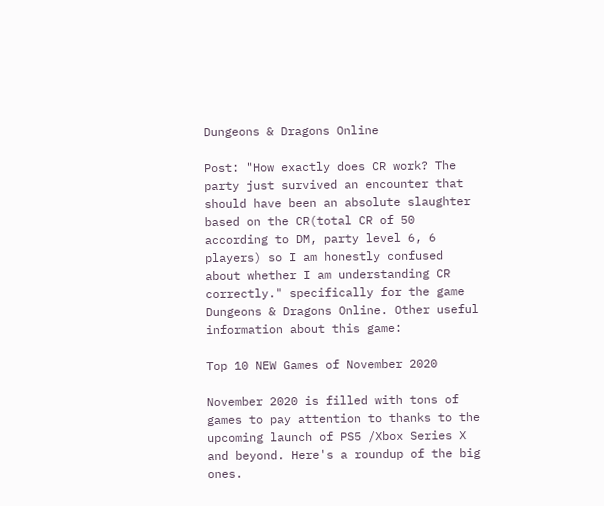Dungeons & Dragons Online

Post: "How exactly does CR work? The party just survived an encounter that should have been an absolute slaughter based on the CR(total CR of 50 according to DM, party level 6, 6 players) so I am honestly confused about whether I am understanding CR correctly." specifically for the game Dungeons & Dragons Online. Other useful information about this game:

Top 10 NEW Games of November 2020

November 2020 is filled with tons of games to pay attention to thanks to the upcoming launch of PS5 /Xbox Series X and beyond. Here's a roundup of the big ones.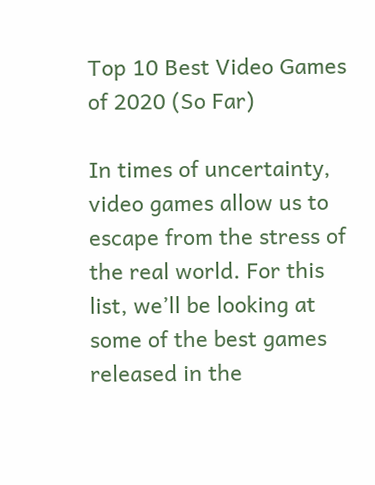Top 10 Best Video Games of 2020 (So Far)

In times of uncertainty, video games allow us to escape from the stress of the real world. For this list, we’ll be looking at some of the best games released in the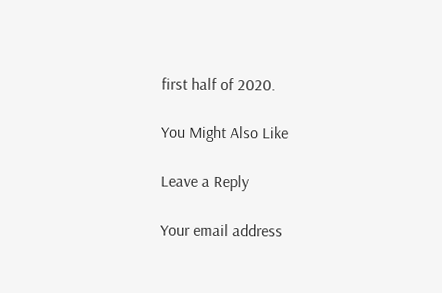first half of 2020.

You Might Also Like

Leave a Reply

Your email address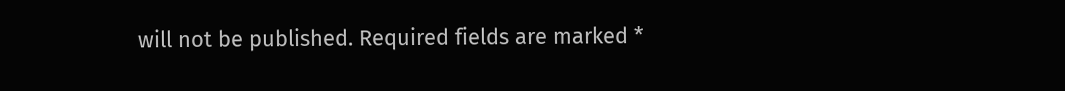will not be published. Required fields are marked *